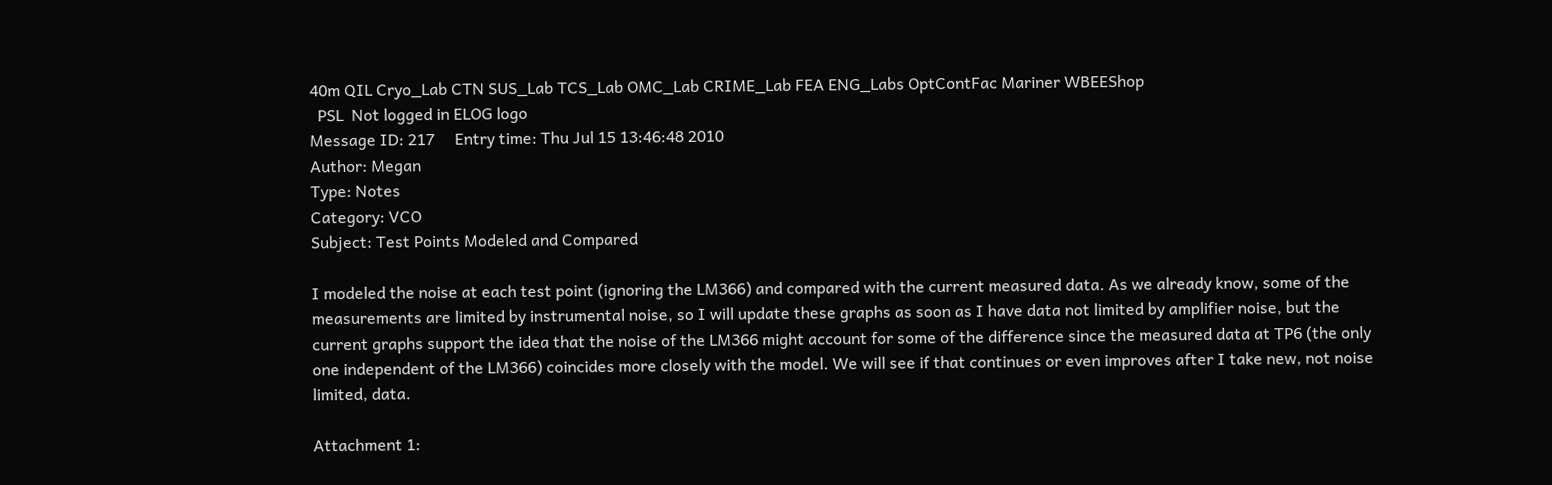40m QIL Cryo_Lab CTN SUS_Lab TCS_Lab OMC_Lab CRIME_Lab FEA ENG_Labs OptContFac Mariner WBEEShop
  PSL  Not logged in ELOG logo
Message ID: 217     Entry time: Thu Jul 15 13:46:48 2010
Author: Megan
Type: Notes
Category: VCO
Subject: Test Points Modeled and Compared

I modeled the noise at each test point (ignoring the LM366) and compared with the current measured data. As we already know, some of the measurements are limited by instrumental noise, so I will update these graphs as soon as I have data not limited by amplifier noise, but the current graphs support the idea that the noise of the LM366 might account for some of the difference since the measured data at TP6 (the only one independent of the LM366) coincides more closely with the model. We will see if that continues or even improves after I take new, not noise limited, data.

Attachment 1: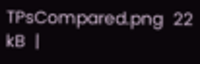TPsCompared.png  22 kB  |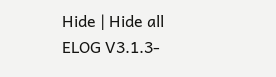Hide | Hide all
ELOG V3.1.3-